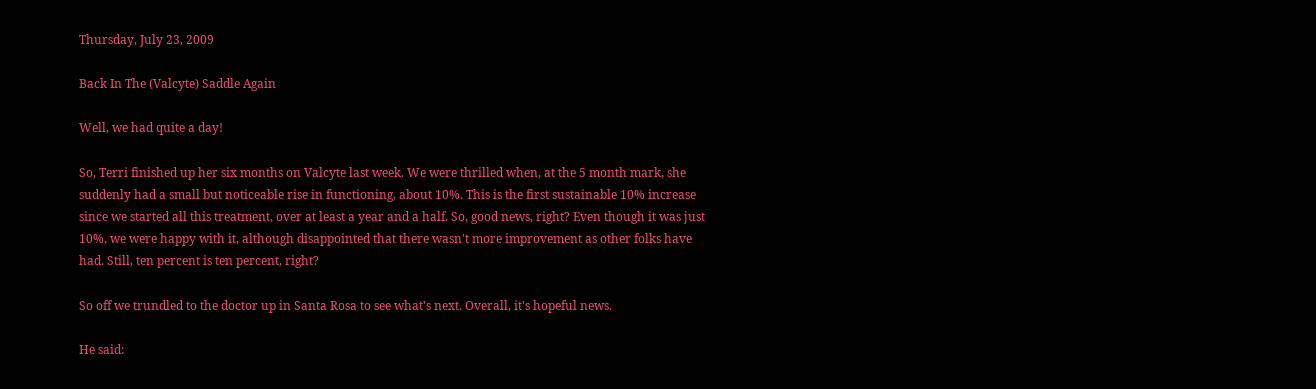Thursday, July 23, 2009

Back In The (Valcyte) Saddle Again

Well, we had quite a day!

So, Terri finished up her six months on Valcyte last week. We were thrilled when, at the 5 month mark, she suddenly had a small but noticeable rise in functioning, about 10%. This is the first sustainable 10% increase since we started all this treatment, over at least a year and a half. So, good news, right? Even though it was just 10%, we were happy with it, although disappointed that there wasn't more improvement as other folks have had. Still, ten percent is ten percent, right?

So off we trundled to the doctor up in Santa Rosa to see what's next. Overall, it's hopeful news.

He said: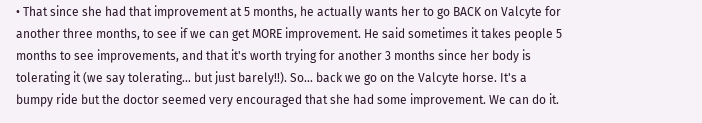• That since she had that improvement at 5 months, he actually wants her to go BACK on Valcyte for another three months, to see if we can get MORE improvement. He said sometimes it takes people 5 months to see improvements, and that it's worth trying for another 3 months since her body is tolerating it (we say tolerating... but just barely!!). So... back we go on the Valcyte horse. It's a bumpy ride but the doctor seemed very encouraged that she had some improvement. We can do it.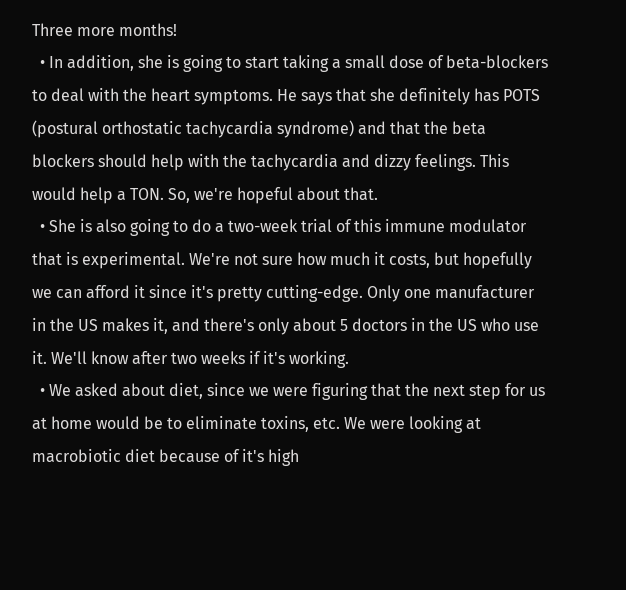Three more months!
  • In addition, she is going to start taking a small dose of beta-blockers to deal with the heart symptoms. He says that she definitely has POTS (postural orthostatic tachycardia syndrome) and that the beta blockers should help with the tachycardia and dizzy feelings. This would help a TON. So, we're hopeful about that.
  • She is also going to do a two-week trial of this immune modulator that is experimental. We're not sure how much it costs, but hopefully we can afford it since it's pretty cutting-edge. Only one manufacturer in the US makes it, and there's only about 5 doctors in the US who use it. We'll know after two weeks if it's working.
  • We asked about diet, since we were figuring that the next step for us at home would be to eliminate toxins, etc. We were looking at macrobiotic diet because of it's high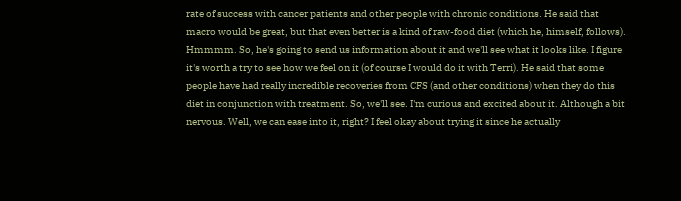rate of success with cancer patients and other people with chronic conditions. He said that macro would be great, but that even better is a kind of raw-food diet (which he, himself, follows). Hmmmm. So, he's going to send us information about it and we'll see what it looks like. I figure it's worth a try to see how we feel on it (of course I would do it with Terri). He said that some people have had really incredible recoveries from CFS (and other conditions) when they do this diet in conjunction with treatment. So, we'll see. I'm curious and excited about it. Although a bit nervous. Well, we can ease into it, right? I feel okay about trying it since he actually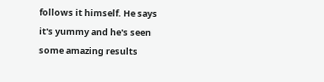follows it himself. He says it's yummy and he's seen some amazing results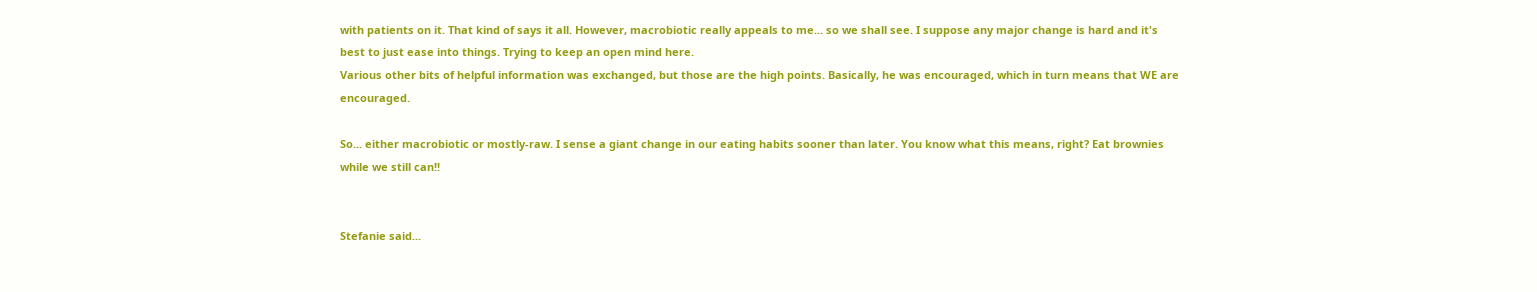with patients on it. That kind of says it all. However, macrobiotic really appeals to me... so we shall see. I suppose any major change is hard and it's best to just ease into things. Trying to keep an open mind here.
Various other bits of helpful information was exchanged, but those are the high points. Basically, he was encouraged, which in turn means that WE are encouraged.

So... either macrobiotic or mostly-raw. I sense a giant change in our eating habits sooner than later. You know what this means, right? Eat brownies while we still can!!


Stefanie said...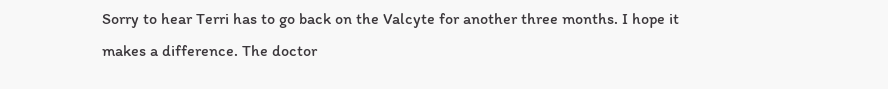Sorry to hear Terri has to go back on the Valcyte for another three months. I hope it makes a difference. The doctor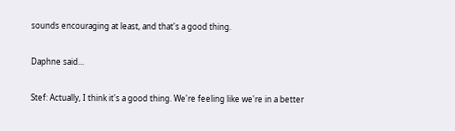sounds encouraging at least, and that's a good thing.

Daphne said...

Stef: Actually, I think it's a good thing. We're feeling like we're in a better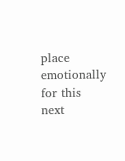place emotionally for this next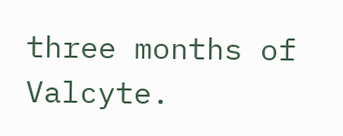three months of Valcyte.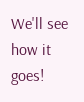We'll see how it goes!